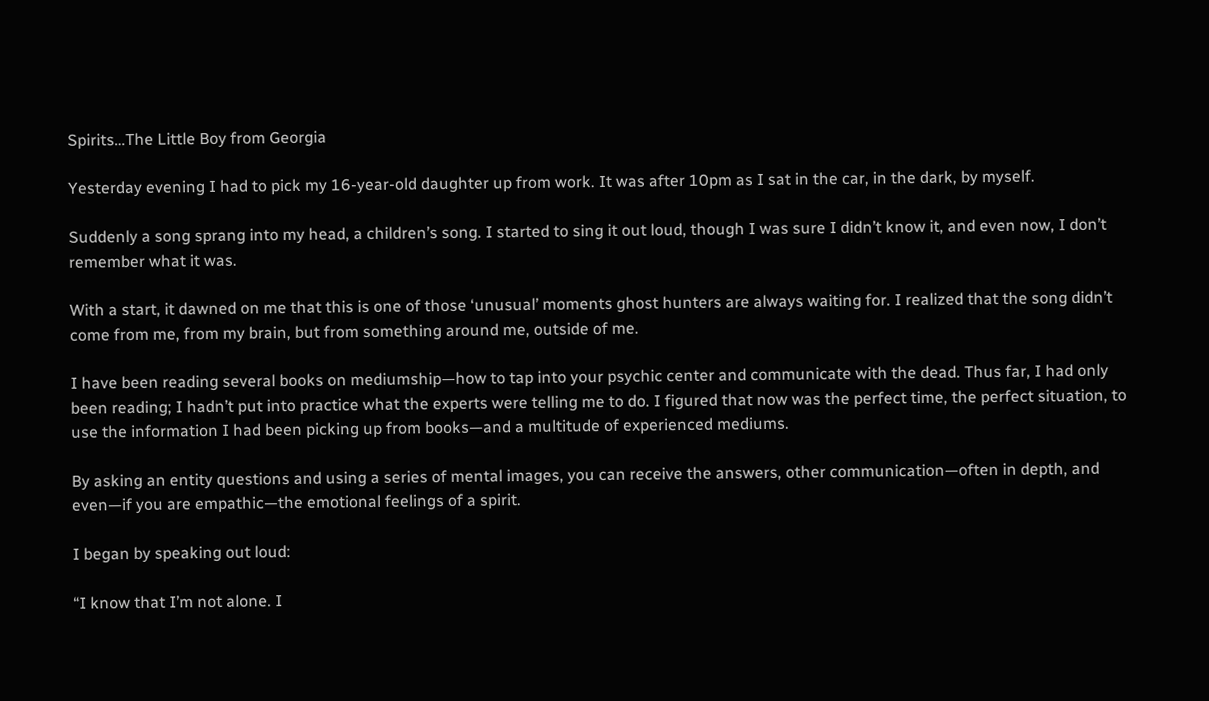Spirits…The Little Boy from Georgia

Yesterday evening I had to pick my 16-year-old daughter up from work. It was after 10pm as I sat in the car, in the dark, by myself.

Suddenly a song sprang into my head, a children’s song. I started to sing it out loud, though I was sure I didn’t know it, and even now, I don’t remember what it was.

With a start, it dawned on me that this is one of those ‘unusual’ moments ghost hunters are always waiting for. I realized that the song didn’t come from me, from my brain, but from something around me, outside of me.

I have been reading several books on mediumship—how to tap into your psychic center and communicate with the dead. Thus far, I had only been reading; I hadn’t put into practice what the experts were telling me to do. I figured that now was the perfect time, the perfect situation, to use the information I had been picking up from books—and a multitude of experienced mediums.

By asking an entity questions and using a series of mental images, you can receive the answers, other communication—often in depth, and even—if you are empathic—the emotional feelings of a spirit.

I began by speaking out loud:

“I know that I’m not alone. I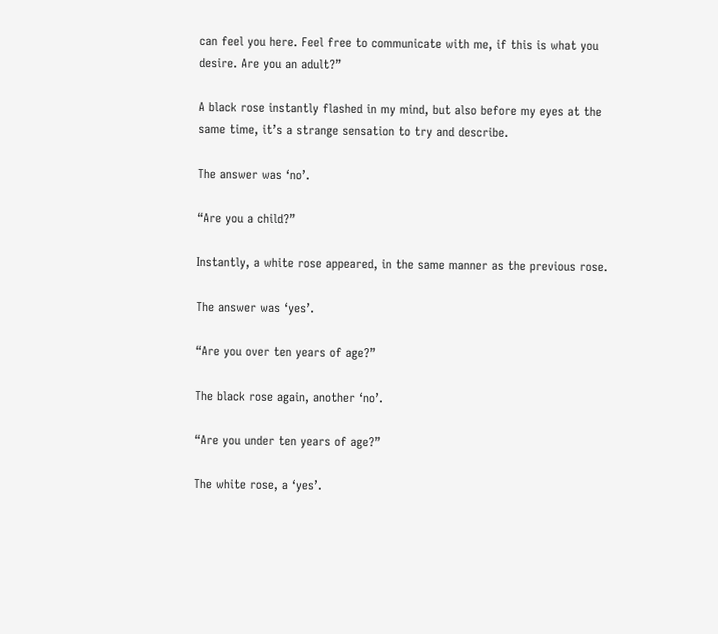can feel you here. Feel free to communicate with me, if this is what you desire. Are you an adult?”

A black rose instantly flashed in my mind, but also before my eyes at the same time, it’s a strange sensation to try and describe.

The answer was ‘no’.

“Are you a child?”

Instantly, a white rose appeared, in the same manner as the previous rose.

The answer was ‘yes’.

“Are you over ten years of age?”

The black rose again, another ‘no’.

“Are you under ten years of age?”

The white rose, a ‘yes’.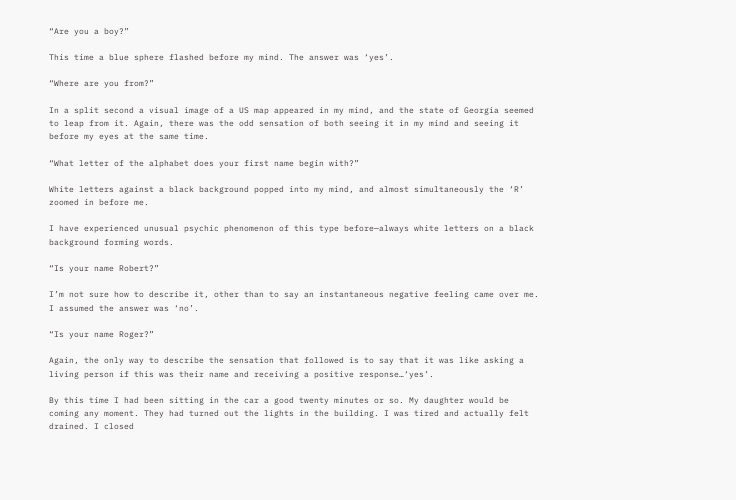“Are you a boy?”

This time a blue sphere flashed before my mind. The answer was ‘yes’.

“Where are you from?”

In a split second a visual image of a US map appeared in my mind, and the state of Georgia seemed to leap from it. Again, there was the odd sensation of both seeing it in my mind and seeing it before my eyes at the same time.

“What letter of the alphabet does your first name begin with?”

White letters against a black background popped into my mind, and almost simultaneously the ‘R’ zoomed in before me.

I have experienced unusual psychic phenomenon of this type before—always white letters on a black background forming words.

“Is your name Robert?”

I’m not sure how to describe it, other than to say an instantaneous negative feeling came over me. I assumed the answer was ‘no’.

“Is your name Roger?”

Again, the only way to describe the sensation that followed is to say that it was like asking a living person if this was their name and receiving a positive response…‘yes’.

By this time I had been sitting in the car a good twenty minutes or so. My daughter would be coming any moment. They had turned out the lights in the building. I was tired and actually felt drained. I closed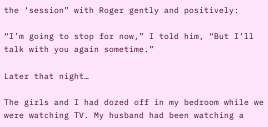the ‘session” with Roger gently and positively:

“I’m going to stop for now,” I told him, “But I’ll talk with you again sometime.”

Later that night…

The girls and I had dozed off in my bedroom while we were watching TV. My husband had been watching a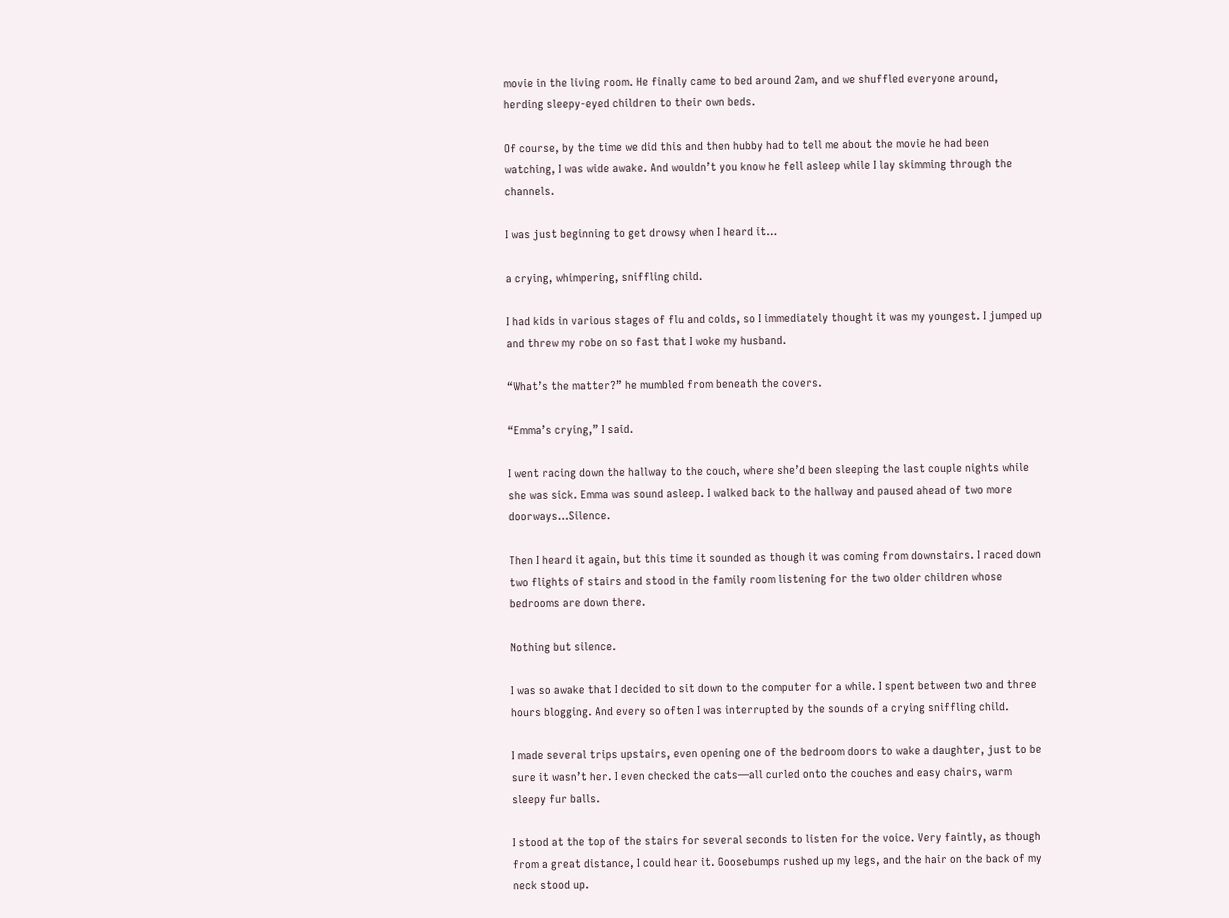movie in the living room. He finally came to bed around 2am, and we shuffled everyone around, herding sleepy-eyed children to their own beds.

Of course, by the time we did this and then hubby had to tell me about the movie he had been watching, I was wide awake. And wouldn’t you know he fell asleep while I lay skimming through the channels.

I was just beginning to get drowsy when I heard it…

a crying, whimpering, sniffling child.

I had kids in various stages of flu and colds, so I immediately thought it was my youngest. I jumped up and threw my robe on so fast that I woke my husband.

“What’s the matter?” he mumbled from beneath the covers.

“Emma’s crying,” I said.

I went racing down the hallway to the couch, where she’d been sleeping the last couple nights while she was sick. Emma was sound asleep. I walked back to the hallway and paused ahead of two more doorways…Silence.

Then I heard it again, but this time it sounded as though it was coming from downstairs. I raced down two flights of stairs and stood in the family room listening for the two older children whose bedrooms are down there.

Nothing but silence.

I was so awake that I decided to sit down to the computer for a while. I spent between two and three hours blogging. And every so often I was interrupted by the sounds of a crying sniffling child.

I made several trips upstairs, even opening one of the bedroom doors to wake a daughter, just to be sure it wasn’t her. I even checked the cats—all curled onto the couches and easy chairs, warm sleepy fur balls.

I stood at the top of the stairs for several seconds to listen for the voice. Very faintly, as though from a great distance, I could hear it. Goosebumps rushed up my legs, and the hair on the back of my neck stood up.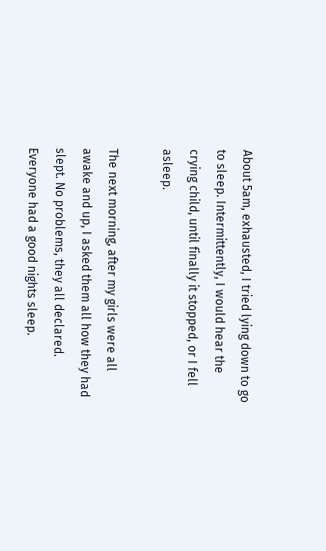About 5am, exhausted, I tried lying down to go to sleep. Intermittently, I would hear the crying child, until finally it stopped, or I fell asleep.

The next morning, after my girls were all awake and up, I asked them all how they had slept. No problems, they all declared. Everyone had a good nights sleep.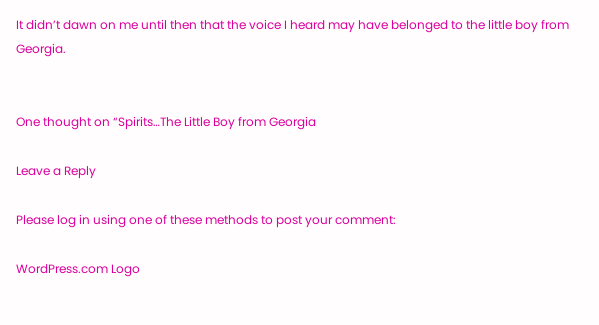It didn’t dawn on me until then that the voice I heard may have belonged to the little boy from Georgia.


One thought on “Spirits…The Little Boy from Georgia

Leave a Reply

Please log in using one of these methods to post your comment:

WordPress.com Logo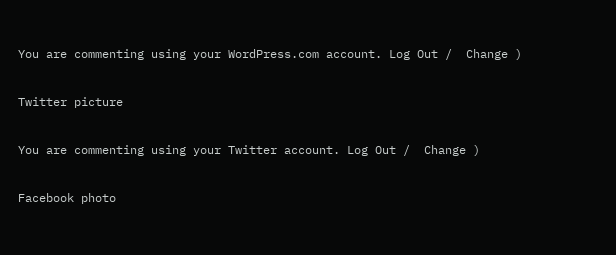You are commenting using your WordPress.com account. Log Out /  Change )

Twitter picture

You are commenting using your Twitter account. Log Out /  Change )

Facebook photo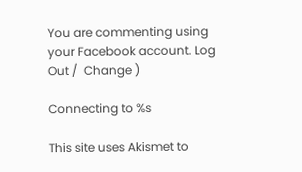You are commenting using your Facebook account. Log Out /  Change )

Connecting to %s

This site uses Akismet to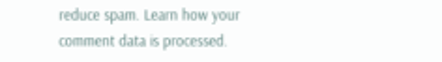reduce spam. Learn how your comment data is processed.